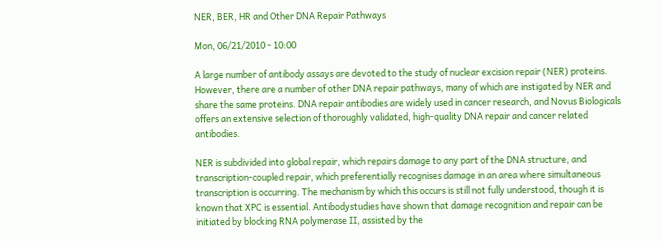NER, BER, HR and Other DNA Repair Pathways

Mon, 06/21/2010 - 10:00

A large number of antibody assays are devoted to the study of nuclear excision repair (NER) proteins. However, there are a number of other DNA repair pathways, many of which are instigated by NER and share the same proteins. DNA repair antibodies are widely used in cancer research, and Novus Biologicals offers an extensive selection of thoroughly validated, high-quality DNA repair and cancer related antibodies.

NER is subdivided into global repair, which repairs damage to any part of the DNA structure, and transcription-coupled repair, which preferentially recognises damage in an area where simultaneous transcription is occurring. The mechanism by which this occurs is still not fully understood, though it is known that XPC is essential. Antibodystudies have shown that damage recognition and repair can be initiated by blocking RNA polymerase II, assisted by the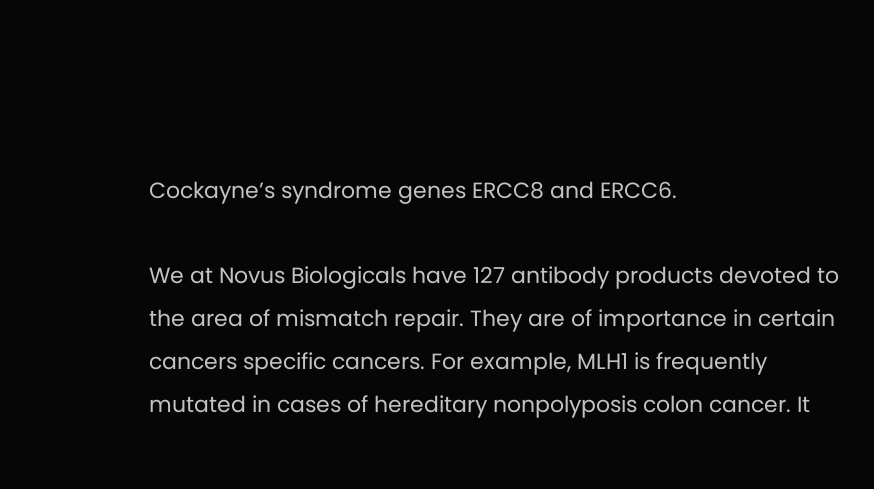Cockayne’s syndrome genes ERCC8 and ERCC6.

We at Novus Biologicals have 127 antibody products devoted to the area of mismatch repair. They are of importance in certain cancers specific cancers. For example, MLH1 is frequently mutated in cases of hereditary nonpolyposis colon cancer. It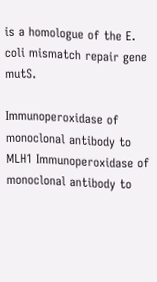is a homologue of the E. coli mismatch repair gene mutS.

Immunoperoxidase of monoclonal antibody to MLH1 Immunoperoxidase of monoclonal antibody to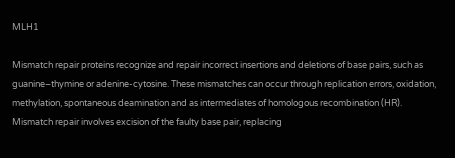MLH1

Mismatch repair proteins recognize and repair incorrect insertions and deletions of base pairs, such as guanine–thymine or adenine-cytosine. These mismatches can occur through replication errors, oxidation, methylation, spontaneous deamination and as intermediates of homologous recombination (HR). Mismatch repair involves excision of the faulty base pair, replacing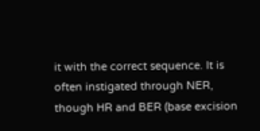it with the correct sequence. It is often instigated through NER, though HR and BER (base excision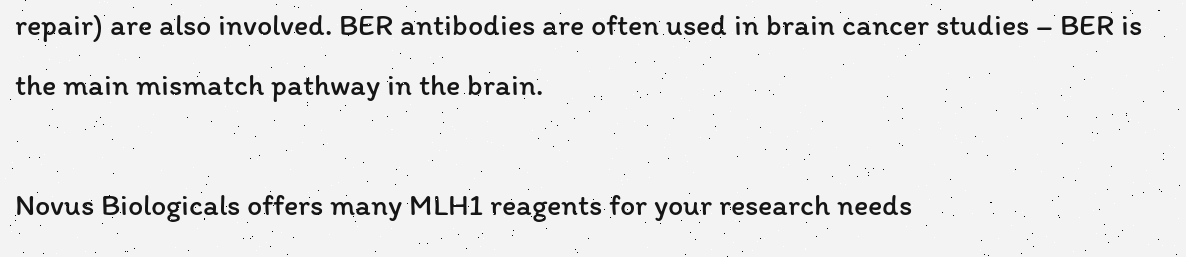repair) are also involved. BER antibodies are often used in brain cancer studies – BER is the main mismatch pathway in the brain.

Novus Biologicals offers many MLH1 reagents for your research needs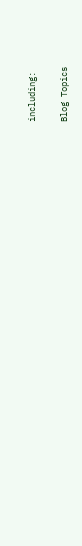including:

Blog Topics